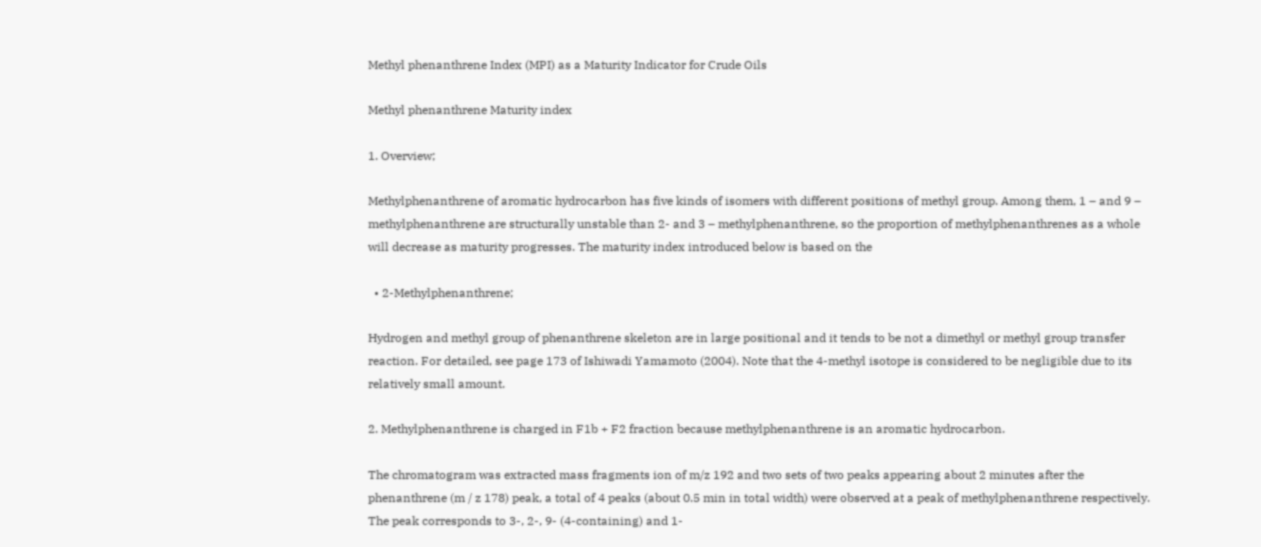Methyl phenanthrene Index (MPI) as a Maturity Indicator for Crude Oils

Methyl phenanthrene Maturity index

1. Overview;

Methylphenanthrene of aromatic hydrocarbon has five kinds of isomers with different positions of methyl group. Among them, 1 – and 9 – methylphenanthrene are structurally unstable than 2- and 3 – methylphenanthrene, so the proportion of methylphenanthrenes as a whole will decrease as maturity progresses. The maturity index introduced below is based on the

  • 2-Methylphenanthrene;

Hydrogen and methyl group of phenanthrene skeleton are in large positional and it tends to be not a dimethyl or methyl group transfer reaction. For detailed, see page 173 of Ishiwadi Yamamoto (2004). Note that the 4-methyl isotope is considered to be negligible due to its relatively small amount.

2. Methylphenanthrene is charged in F1b + F2 fraction because methylphenanthrene is an aromatic hydrocarbon.

The chromatogram was extracted mass fragments ion of m/z 192 and two sets of two peaks appearing about 2 minutes after the phenanthrene (m / z 178) peak, a total of 4 peaks (about 0.5 min in total width) were observed at a peak of methylphenanthrene respectively. The peak corresponds to 3-, 2-, 9- (4-containing) and 1-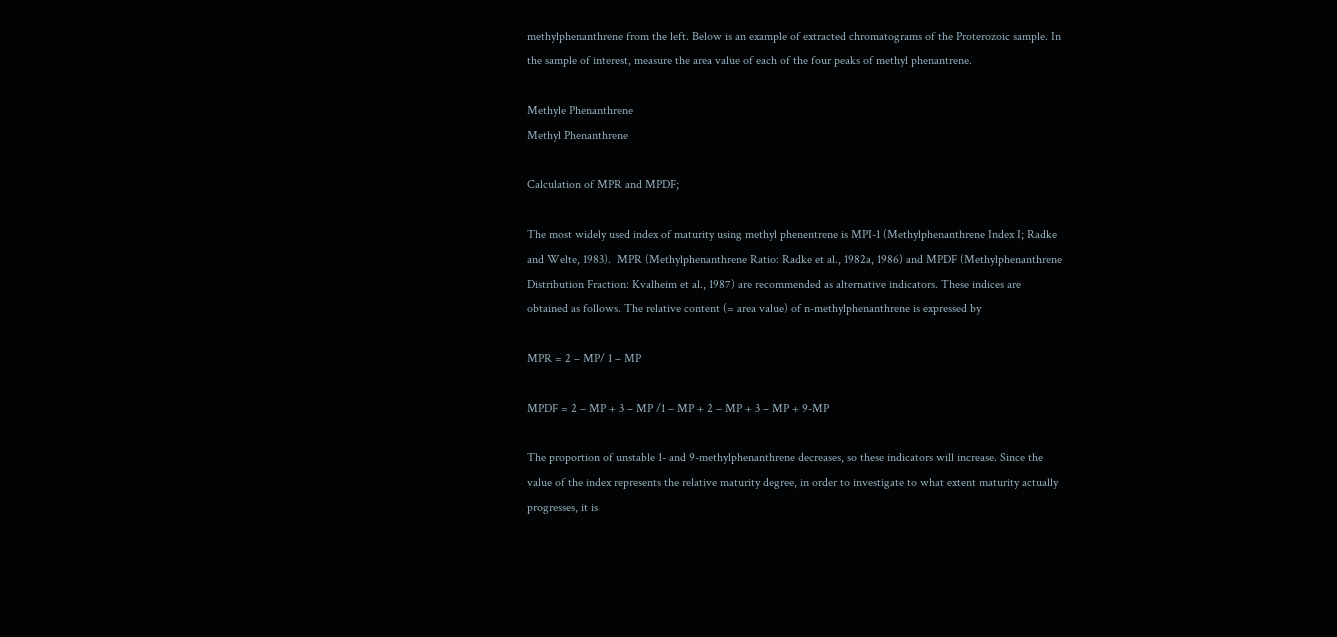methylphenanthrene from the left. Below is an example of extracted chromatograms of the Proterozoic sample. In the sample of interest, measure the area value of each of the four peaks of methyl phenantrene.

Methyle Phenanthrene
Methyl Phenanthrene

Calculation of MPR and MPDF;

The most widely used index of maturity using methyl phenentrene is MPI-1 (Methylphenanthrene Index I; Radke and Welte, 1983).  MPR (Methylphenanthrene Ratio: Radke et al., 1982a, 1986) and MPDF (Methylphenanthrene Distribution Fraction: Kvalheim et al., 1987) are recommended as alternative indicators. These indices are obtained as follows. The relative content (= area value) of n-methylphenanthrene is expressed by

MPR = 2 – MP/ 1 – MP

MPDF = 2 – MP + 3 – MP /1 – MP + 2 – MP + 3 – MP + 9-MP

The proportion of unstable 1- and 9-methylphenanthrene decreases, so these indicators will increase. Since the value of the index represents the relative maturity degree, in order to investigate to what extent maturity actually progresses, it is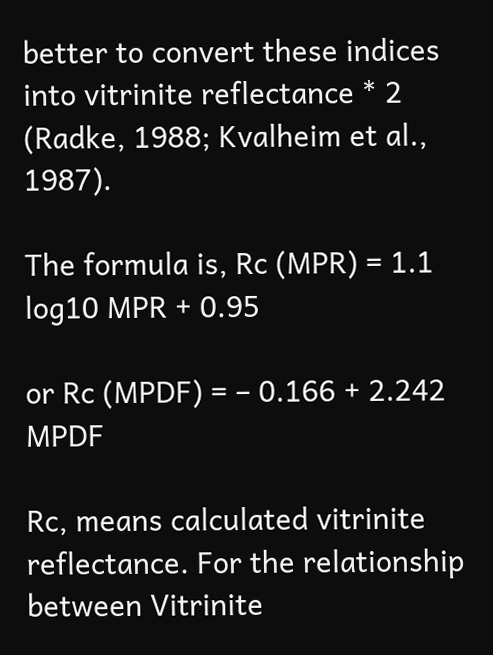better to convert these indices into vitrinite reflectance * 2 (Radke, 1988; Kvalheim et al., 1987).

The formula is, Rc (MPR) = 1.1 log10 MPR + 0.95

or Rc (MPDF) = – 0.166 + 2.242 MPDF

Rc, means calculated vitrinite reflectance. For the relationship between Vitrinite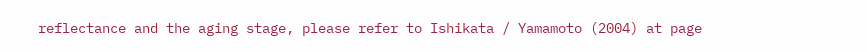reflectance and the aging stage, please refer to Ishikata / Yamamoto (2004) at page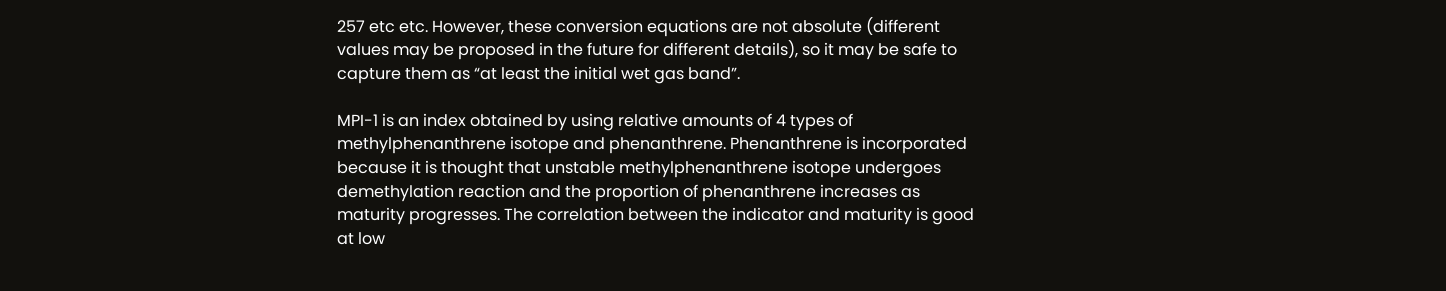257 etc etc. However, these conversion equations are not absolute (different values may be proposed in the future for different details), so it may be safe to capture them as “at least the initial wet gas band”.

MPI-1 is an index obtained by using relative amounts of 4 types of methylphenanthrene isotope and phenanthrene. Phenanthrene is incorporated because it is thought that unstable methylphenanthrene isotope undergoes demethylation reaction and the proportion of phenanthrene increases as maturity progresses. The correlation between the indicator and maturity is good at low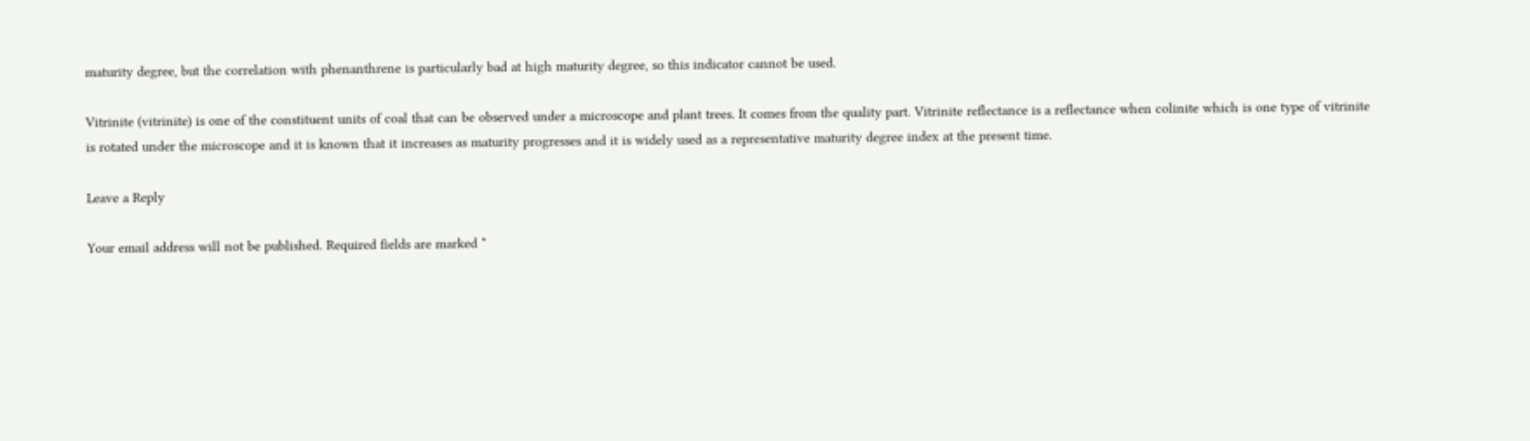maturity degree, but the correlation with phenanthrene is particularly bad at high maturity degree, so this indicator cannot be used.

Vitrinite (vitrinite) is one of the constituent units of coal that can be observed under a microscope and plant trees. It comes from the quality part. Vitrinite reflectance is a reflectance when colinite which is one type of vitrinite is rotated under the microscope and it is known that it increases as maturity progresses and it is widely used as a representative maturity degree index at the present time.

Leave a Reply

Your email address will not be published. Required fields are marked *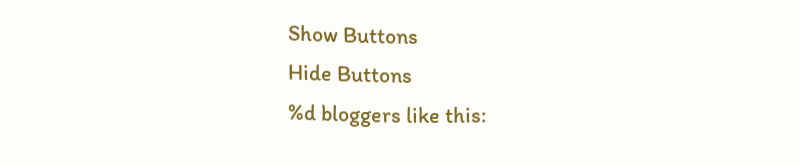Show Buttons
Hide Buttons
%d bloggers like this: